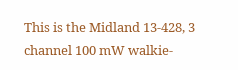This is the Midland 13-428, 3 channel 100 mW walkie-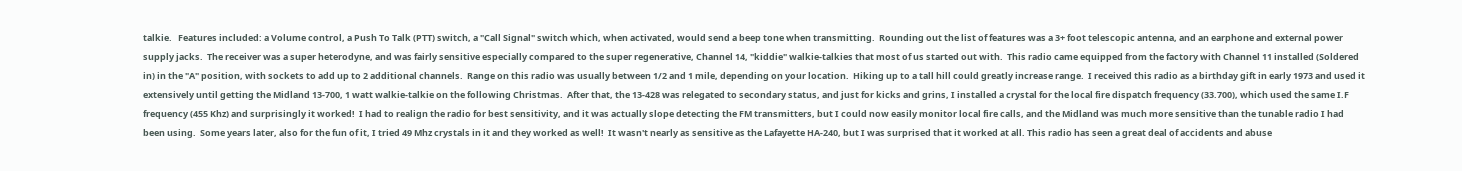talkie.   Features included: a Volume control, a Push To Talk (PTT) switch, a "Call Signal" switch which, when activated, would send a beep tone when transmitting.  Rounding out the list of features was a 3+ foot telescopic antenna, and an earphone and external power supply jacks.  The receiver was a super heterodyne, and was fairly sensitive especially compared to the super regenerative, Channel 14, "kiddie" walkie-talkies that most of us started out with.  This radio came equipped from the factory with Channel 11 installed (Soldered in) in the "A" position, with sockets to add up to 2 additional channels.  Range on this radio was usually between 1/2 and 1 mile, depending on your location.  Hiking up to a tall hill could greatly increase range.  I received this radio as a birthday gift in early 1973 and used it extensively until getting the Midland 13-700, 1 watt walkie-talkie on the following Christmas.  After that, the 13-428 was relegated to secondary status, and just for kicks and grins, I installed a crystal for the local fire dispatch frequency (33.700), which used the same I.F frequency (455 Khz) and surprisingly it worked!  I had to realign the radio for best sensitivity, and it was actually slope detecting the FM transmitters, but I could now easily monitor local fire calls, and the Midland was much more sensitive than the tunable radio I had been using.  Some years later, also for the fun of it, I tried 49 Mhz crystals in it and they worked as well!  It wasn't nearly as sensitive as the Lafayette HA-240, but I was surprised that it worked at all. This radio has seen a great deal of accidents and abuse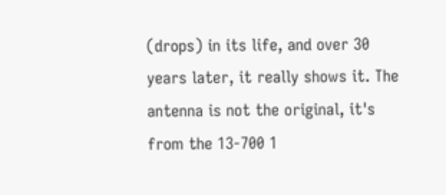(drops) in its life, and over 30 years later, it really shows it. The antenna is not the original, it's from the 13-700 1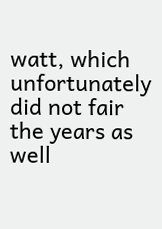watt, which unfortunately did not fair the years as well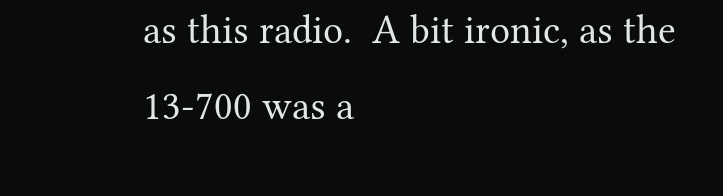as this radio.  A bit ironic, as the 13-700 was a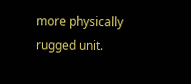more physically rugged unit.